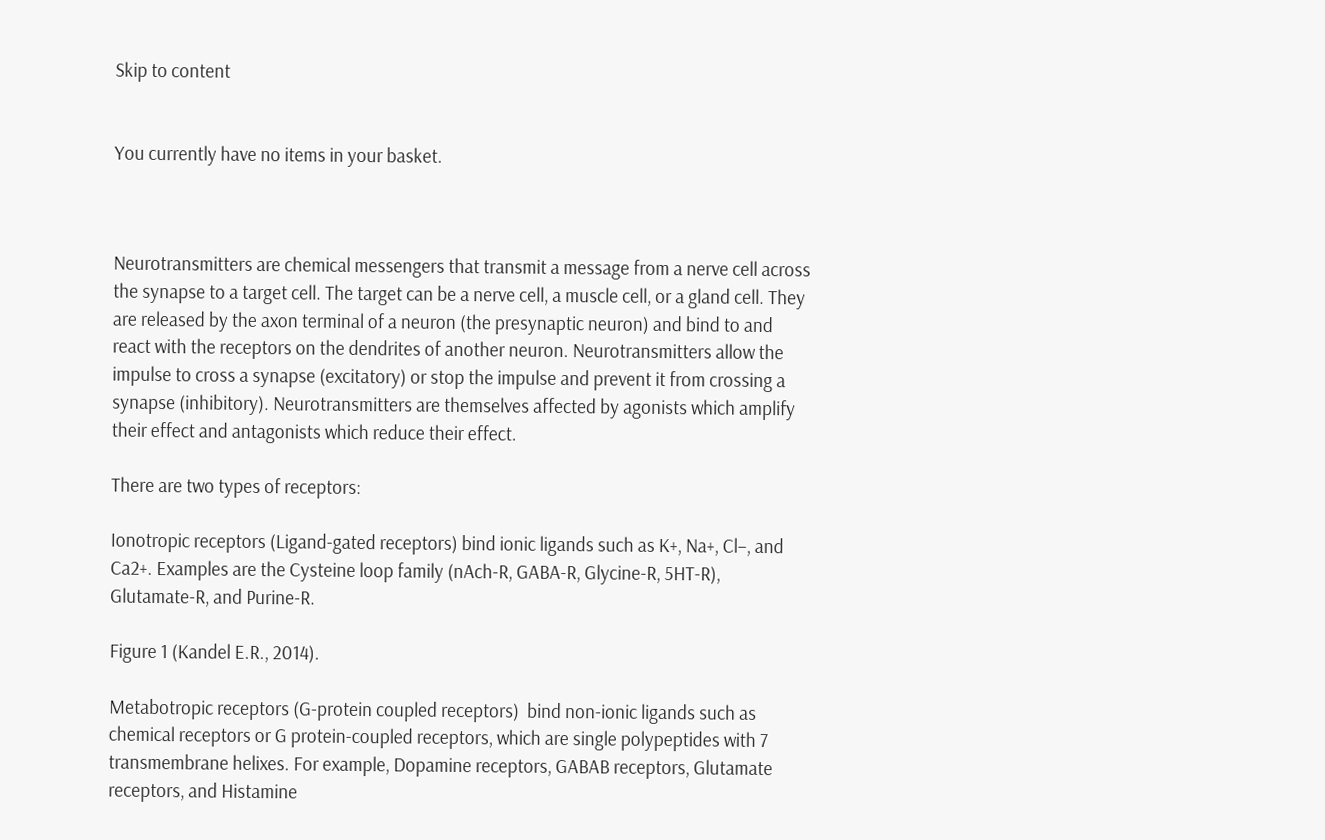Skip to content


You currently have no items in your basket.



Neurotransmitters are chemical messengers that transmit a message from a nerve cell across the synapse to a target cell. The target can be a nerve cell, a muscle cell, or a gland cell. They are released by the axon terminal of a neuron (the presynaptic neuron) and bind to and react with the receptors on the dendrites of another neuron. Neurotransmitters allow the impulse to cross a synapse (excitatory) or stop the impulse and prevent it from crossing a synapse (inhibitory). Neurotransmitters are themselves affected by agonists which amplify their effect and antagonists which reduce their effect.

There are two types of receptors:

Ionotropic receptors (Ligand-gated receptors) bind ionic ligands such as K+, Na+, Cl–, and Ca2+. Examples are the Cysteine loop family (nAch-R, GABA-R, Glycine-R, 5HT-R), Glutamate-R, and Purine-R.

Figure 1 (Kandel E.R., 2014).

Metabotropic receptors (G-protein coupled receptors)  bind non-ionic ligands such as chemical receptors or G protein-coupled receptors, which are single polypeptides with 7 transmembrane helixes. For example, Dopamine receptors, GABAB receptors, Glutamate receptors, and Histamine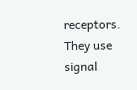receptors. They use signal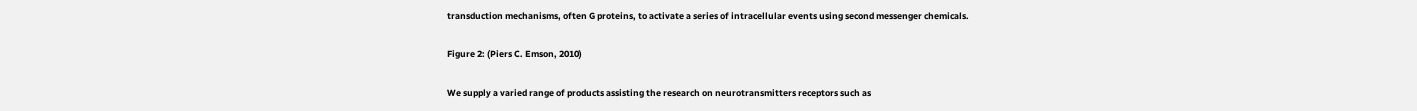transduction mechanisms, often G proteins, to activate a series of intracellular events using second messenger chemicals.

Figure 2: (Piers C. Emson, 2010)

We supply a varied range of products assisting the research on neurotransmitters receptors such as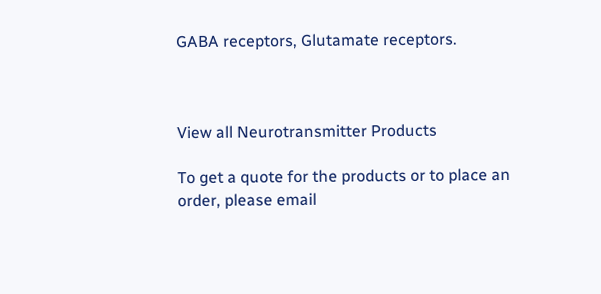GABA receptors, Glutamate receptors.



View all Neurotransmitter Products

To get a quote for the products or to place an order, please email